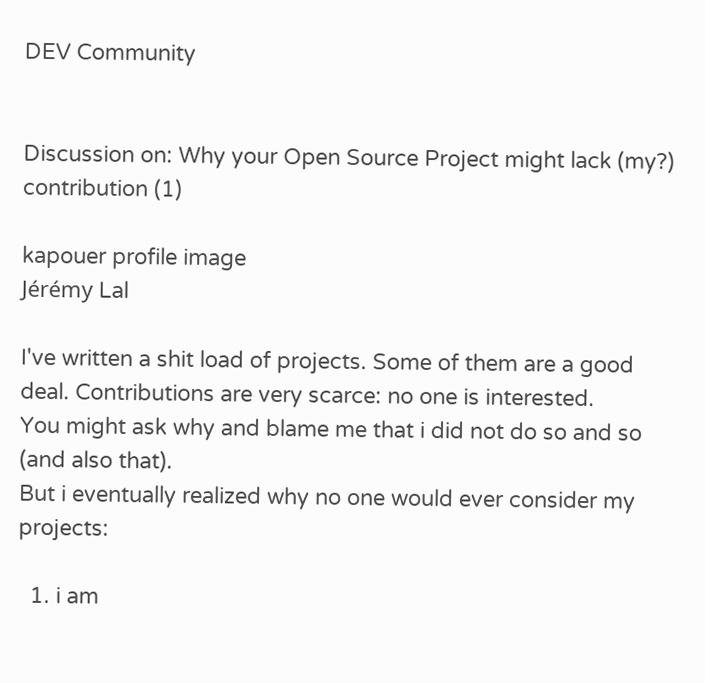DEV Community


Discussion on: Why your Open Source Project might lack (my?) contribution (1)

kapouer profile image
Jérémy Lal

I've written a shit load of projects. Some of them are a good deal. Contributions are very scarce: no one is interested.
You might ask why and blame me that i did not do so and so (and also that).
But i eventually realized why no one would ever consider my projects:

  1. i am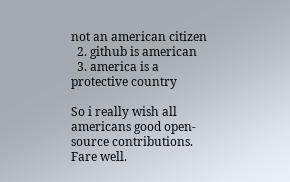not an american citizen
  2. github is american
  3. america is a protective country

So i really wish all americans good open-source contributions. Fare well.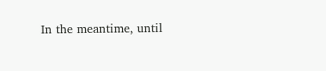In the meantime, until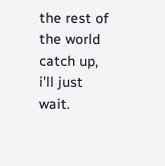the rest of the world catch up, i'll just wait.